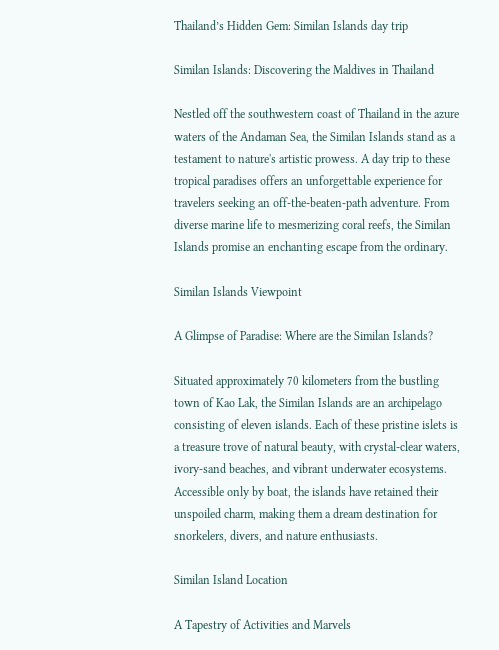Thailand’s Hidden Gem: Similan Islands day trip

Similan Islands: Discovering the Maldives in Thailand

Nestled off the southwestern coast of Thailand in the azure waters of the Andaman Sea, the Similan Islands stand as a testament to nature's artistic prowess. A day trip to these tropical paradises offers an unforgettable experience for travelers seeking an off-the-beaten-path adventure. From diverse marine life to mesmerizing coral reefs, the Similan Islands promise an enchanting escape from the ordinary.

Similan Islands Viewpoint

A Glimpse of Paradise: Where are the Similan Islands?

Situated approximately 70 kilometers from the bustling town of Kao Lak, the Similan Islands are an archipelago consisting of eleven islands. Each of these pristine islets is a treasure trove of natural beauty, with crystal-clear waters, ivory-sand beaches, and vibrant underwater ecosystems. Accessible only by boat, the islands have retained their unspoiled charm, making them a dream destination for snorkelers, divers, and nature enthusiasts.

Similan Island Location

A Tapestry of Activities and Marvels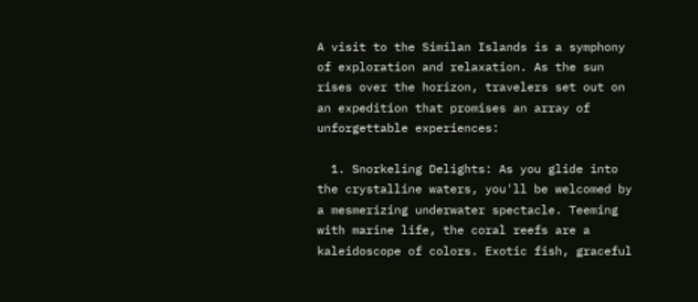A visit to the Similan Islands is a symphony of exploration and relaxation. As the sun rises over the horizon, travelers set out on an expedition that promises an array of unforgettable experiences:

  1. Snorkeling Delights: As you glide into the crystalline waters, you'll be welcomed by a mesmerizing underwater spectacle. Teeming with marine life, the coral reefs are a kaleidoscope of colors. Exotic fish, graceful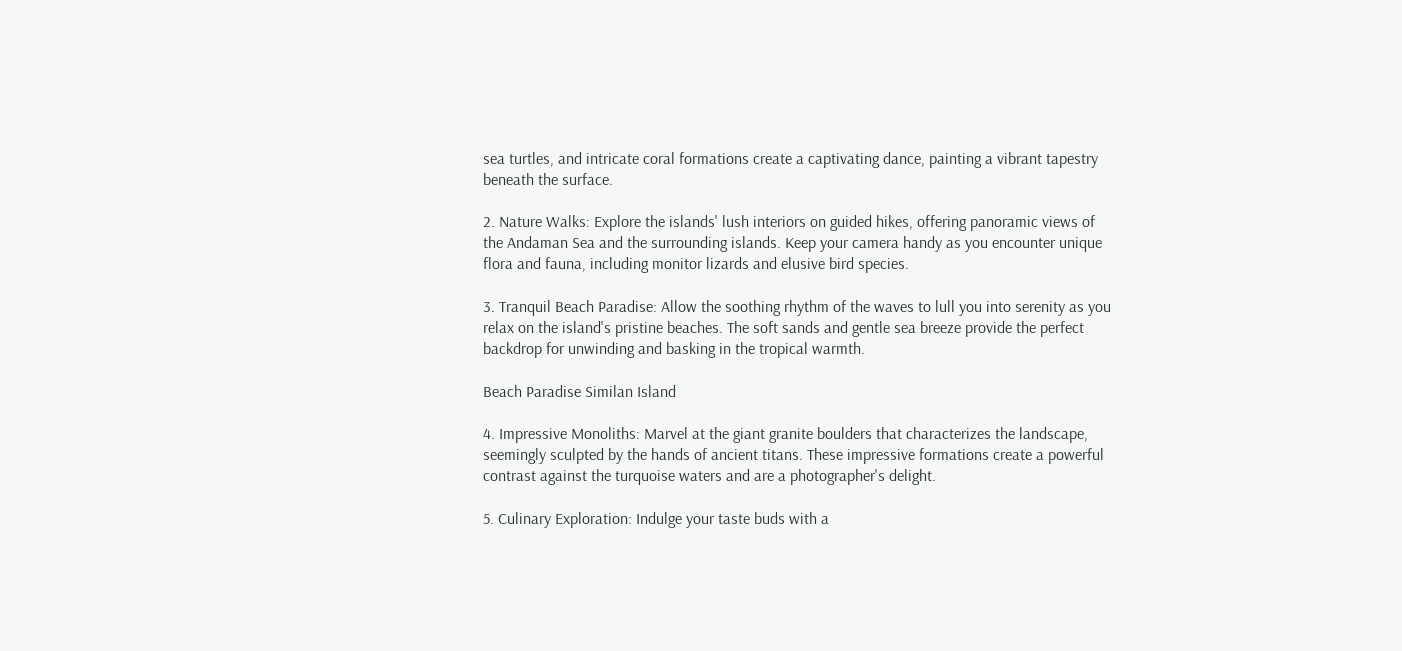sea turtles, and intricate coral formations create a captivating dance, painting a vibrant tapestry beneath the surface.

2. Nature Walks: Explore the islands' lush interiors on guided hikes, offering panoramic views of the Andaman Sea and the surrounding islands. Keep your camera handy as you encounter unique flora and fauna, including monitor lizards and elusive bird species.

3. Tranquil Beach Paradise: Allow the soothing rhythm of the waves to lull you into serenity as you relax on the island's pristine beaches. The soft sands and gentle sea breeze provide the perfect backdrop for unwinding and basking in the tropical warmth.

Beach Paradise Similan Island

4. Impressive Monoliths: Marvel at the giant granite boulders that characterizes the landscape, seemingly sculpted by the hands of ancient titans. These impressive formations create a powerful contrast against the turquoise waters and are a photographer's delight.

5. Culinary Exploration: Indulge your taste buds with a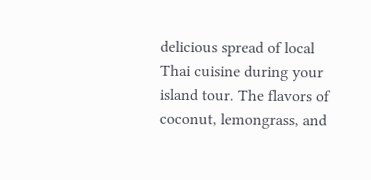delicious spread of local Thai cuisine during your island tour. The flavors of coconut, lemongrass, and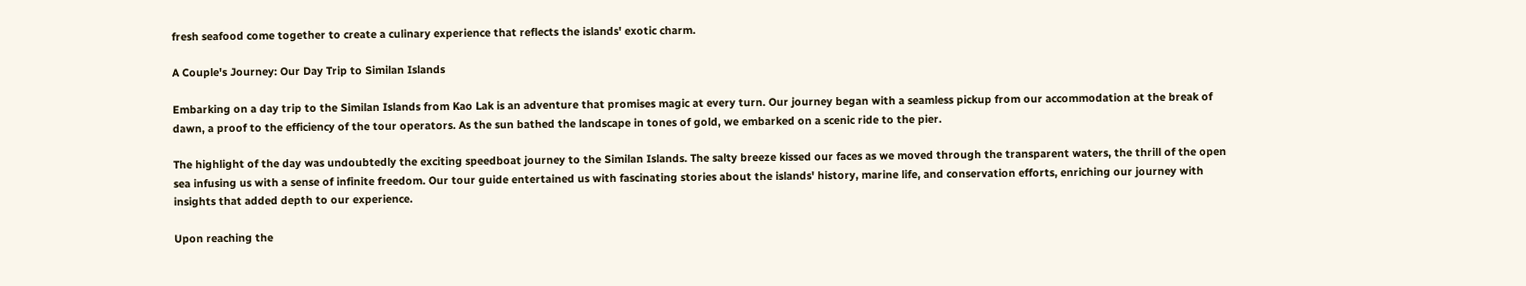fresh seafood come together to create a culinary experience that reflects the islands' exotic charm.

A Couple's Journey: Our Day Trip to Similan Islands

Embarking on a day trip to the Similan Islands from Kao Lak is an adventure that promises magic at every turn. Our journey began with a seamless pickup from our accommodation at the break of dawn, a proof to the efficiency of the tour operators. As the sun bathed the landscape in tones of gold, we embarked on a scenic ride to the pier.

The highlight of the day was undoubtedly the exciting speedboat journey to the Similan Islands. The salty breeze kissed our faces as we moved through the transparent waters, the thrill of the open sea infusing us with a sense of infinite freedom. Our tour guide entertained us with fascinating stories about the islands' history, marine life, and conservation efforts, enriching our journey with insights that added depth to our experience.

Upon reaching the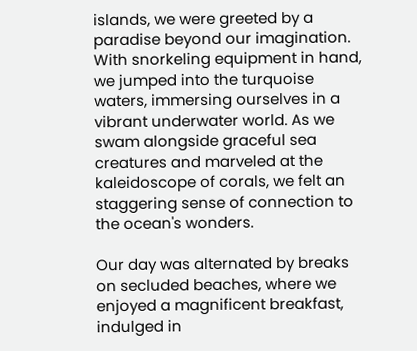islands, we were greeted by a paradise beyond our imagination. With snorkeling equipment in hand, we jumped into the turquoise waters, immersing ourselves in a vibrant underwater world. As we swam alongside graceful sea creatures and marveled at the kaleidoscope of corals, we felt an staggering sense of connection to the ocean's wonders.

Our day was alternated by breaks on secluded beaches, where we enjoyed a magnificent breakfast, indulged in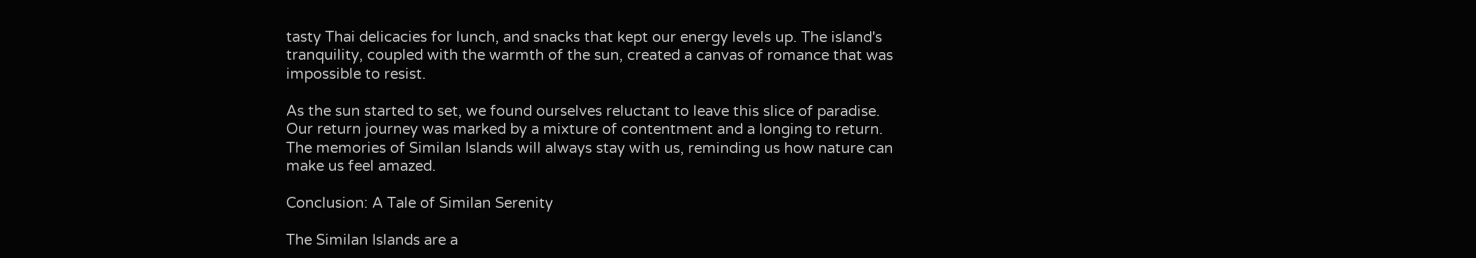tasty Thai delicacies for lunch, and snacks that kept our energy levels up. The island's tranquility, coupled with the warmth of the sun, created a canvas of romance that was impossible to resist.

As the sun started to set, we found ourselves reluctant to leave this slice of paradise. Our return journey was marked by a mixture of contentment and a longing to return. The memories of Similan Islands will always stay with us, reminding us how nature can make us feel amazed.

Conclusion: A Tale of Similan Serenity

The Similan Islands are a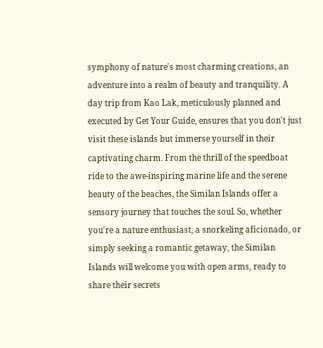symphony of nature's most charming creations, an adventure into a realm of beauty and tranquility. A day trip from Kao Lak, meticulously planned and executed by Get Your Guide, ensures that you don't just visit these islands but immerse yourself in their captivating charm. From the thrill of the speedboat ride to the awe-inspiring marine life and the serene beauty of the beaches, the Similan Islands offer a sensory journey that touches the soul. So, whether you're a nature enthusiast, a snorkeling aficionado, or simply seeking a romantic getaway, the Similan Islands will welcome you with open arms, ready to share their secrets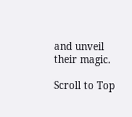and unveil their magic.

Scroll to Top